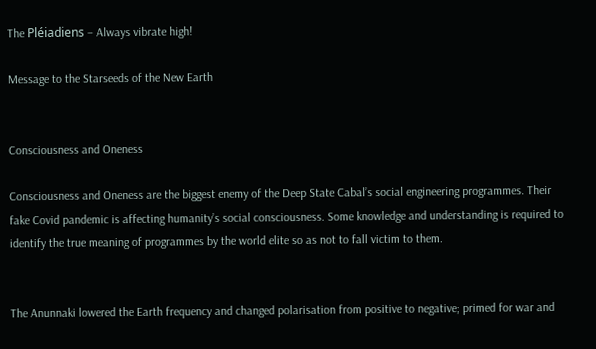The Pléiadiens – Always vibrate high!

Message to the Starseeds of the New Earth


Consciousness and Oneness

Consciousness and Oneness are the biggest enemy of the Deep State Cabal’s social engineering programmes. Their fake Covid pandemic is affecting humanity’s social consciousness. Some knowledge and understanding is required to identify the true meaning of programmes by the world elite so as not to fall victim to them.


The Anunnaki lowered the Earth frequency and changed polarisation from positive to negative; primed for war and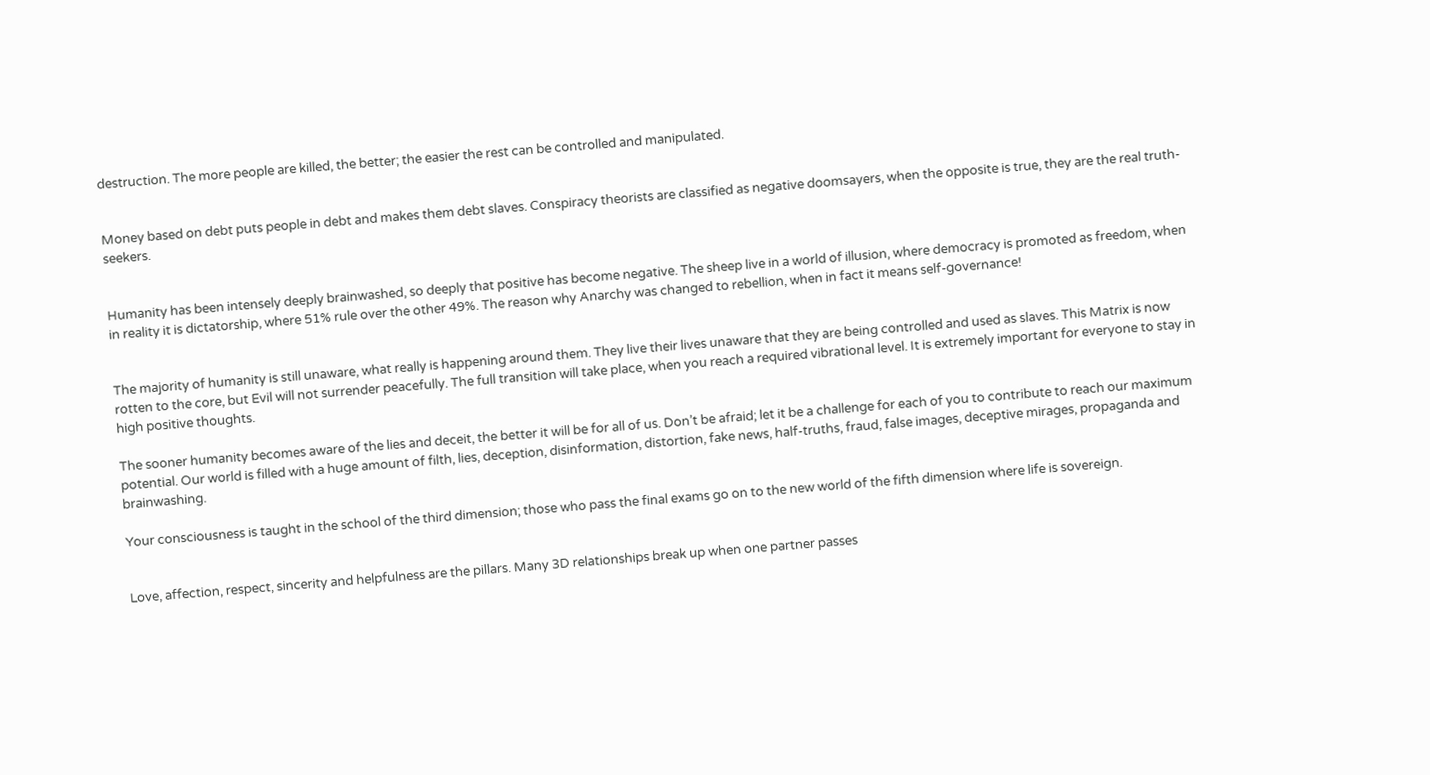destruction. The more people are killed, the better; the easier the rest can be controlled and manipulated.


Money based on debt puts people in debt and makes them debt slaves. Conspiracy theorists are classified as negative doomsayers, when the opposite is true, they are the real truth-seekers.


Humanity has been intensely deeply brainwashed, so deeply that positive has become negative. The sheep live in a world of illusion, where democracy is promoted as freedom, when in reality it is dictatorship, where 51% rule over the other 49%. The reason why Anarchy was changed to rebellion, when in fact it means self-governance!


The majority of humanity is still unaware, what really is happening around them. They live their lives unaware that they are being controlled and used as slaves. This Matrix is now rotten to the core, but Evil will not surrender peacefully. The full transition will take place, when you reach a required vibrational level. It is extremely important for everyone to stay in high positive thoughts.

The sooner humanity becomes aware of the lies and deceit, the better it will be for all of us. Don’t be afraid; let it be a challenge for each of you to contribute to reach our maximum potential. Our world is filled with a huge amount of filth, lies, deception, disinformation, distortion, fake news, half-truths, fraud, false images, deceptive mirages, propaganda and brainwashing.

Your consciousness is taught in the school of the third dimension; those who pass the final exams go on to the new world of the fifth dimension where life is sovereign.


Love, affection, respect, sincerity and helpfulness are the pillars. Many 3D relationships break up when one partner passes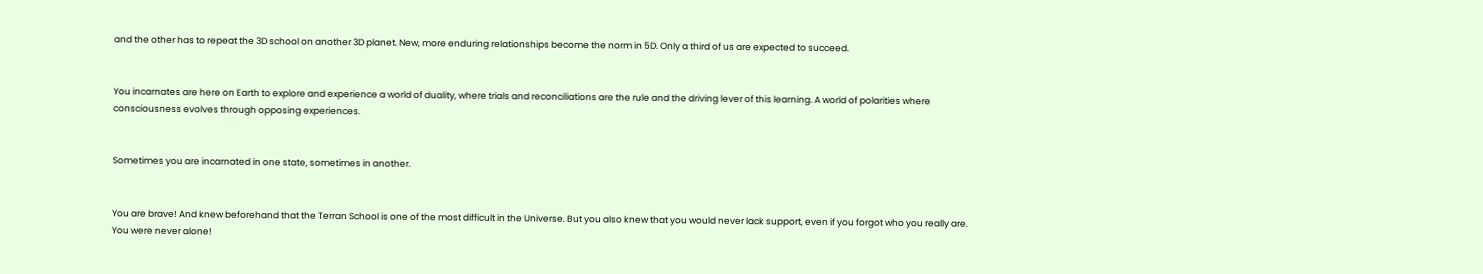and the other has to repeat the 3D school on another 3D planet. New, more enduring relationships become the norm in 5D. Only a third of us are expected to succeed.


You incarnates are here on Earth to explore and experience a world of duality, where trials and reconciliations are the rule and the driving lever of this learning. A world of polarities where consciousness evolves through opposing experiences.


Sometimes you are incarnated in one state, sometimes in another.


You are brave! And knew beforehand that the Terran School is one of the most difficult in the Universe. But you also knew that you would never lack support, even if you forgot who you really are. You were never alone!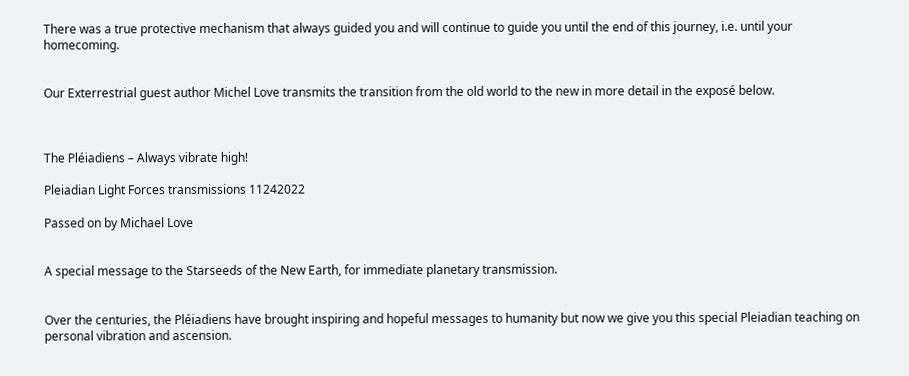There was a true protective mechanism that always guided you and will continue to guide you until the end of this journey, i.e. until your homecoming.


Our Exterrestrial guest author Michel Love transmits the transition from the old world to the new in more detail in the exposé below.



The Pléiadiens – Always vibrate high!

Pleiadian Light Forces transmissions 11242022

Passed on by Michael Love


A special message to the Starseeds of the New Earth, for immediate planetary transmission.


Over the centuries, the Pléiadiens have brought inspiring and hopeful messages to humanity but now we give you this special Pleiadian teaching on personal vibration and ascension.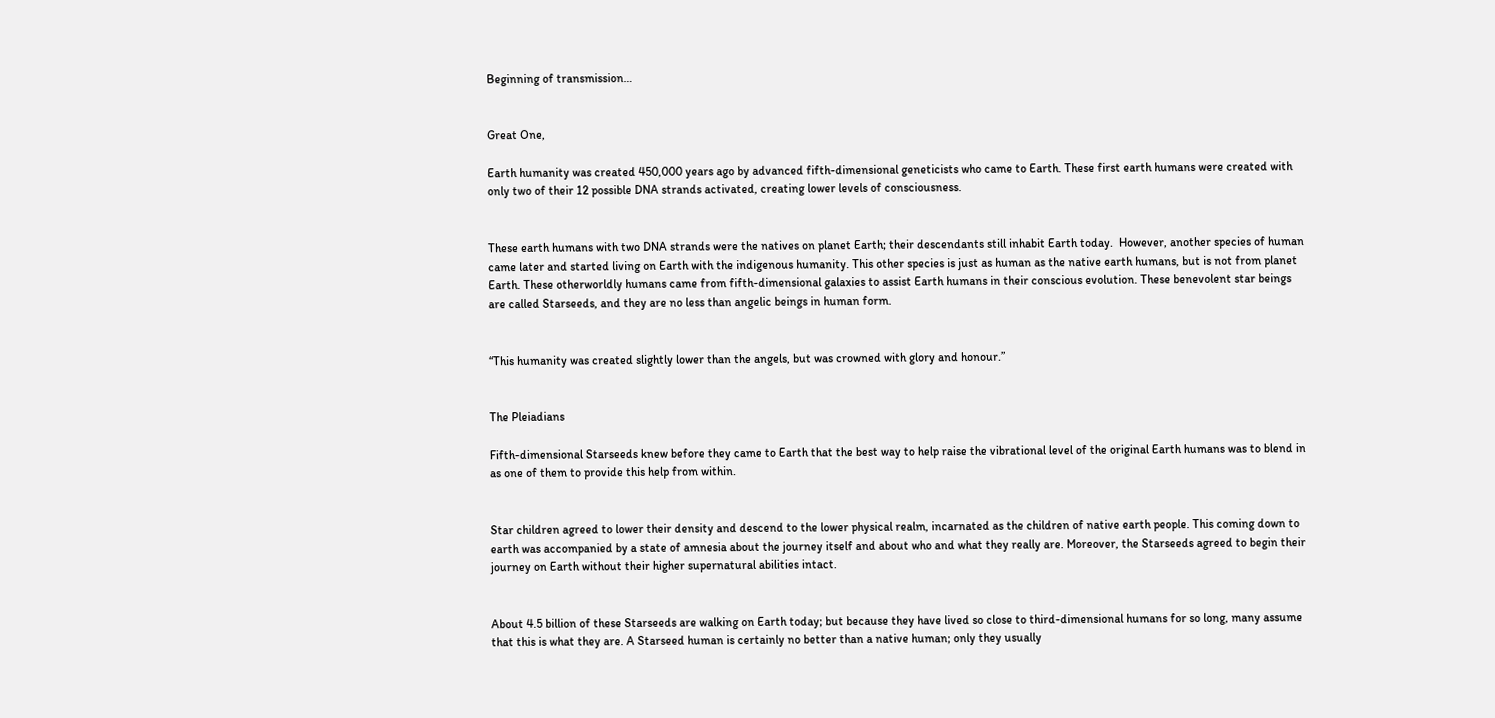Beginning of transmission…


Great One,

Earth humanity was created 450,000 years ago by advanced fifth-dimensional geneticists who came to Earth. These first earth humans were created with only two of their 12 possible DNA strands activated, creating lower levels of consciousness.


These earth humans with two DNA strands were the natives on planet Earth; their descendants still inhabit Earth today.  However, another species of human came later and started living on Earth with the indigenous humanity. This other species is just as human as the native earth humans, but is not from planet Earth. These otherworldly humans came from fifth-dimensional galaxies to assist Earth humans in their conscious evolution. These benevolent star beings are called Starseeds, and they are no less than angelic beings in human form.


“This humanity was created slightly lower than the angels, but was crowned with glory and honour.”


The Pleiadians

Fifth-dimensional Starseeds knew before they came to Earth that the best way to help raise the vibrational level of the original Earth humans was to blend in as one of them to provide this help from within.


Star children agreed to lower their density and descend to the lower physical realm, incarnated as the children of native earth people. This coming down to earth was accompanied by a state of amnesia about the journey itself and about who and what they really are. Moreover, the Starseeds agreed to begin their journey on Earth without their higher supernatural abilities intact.


About 4.5 billion of these Starseeds are walking on Earth today; but because they have lived so close to third-dimensional humans for so long, many assume that this is what they are. A Starseed human is certainly no better than a native human; only they usually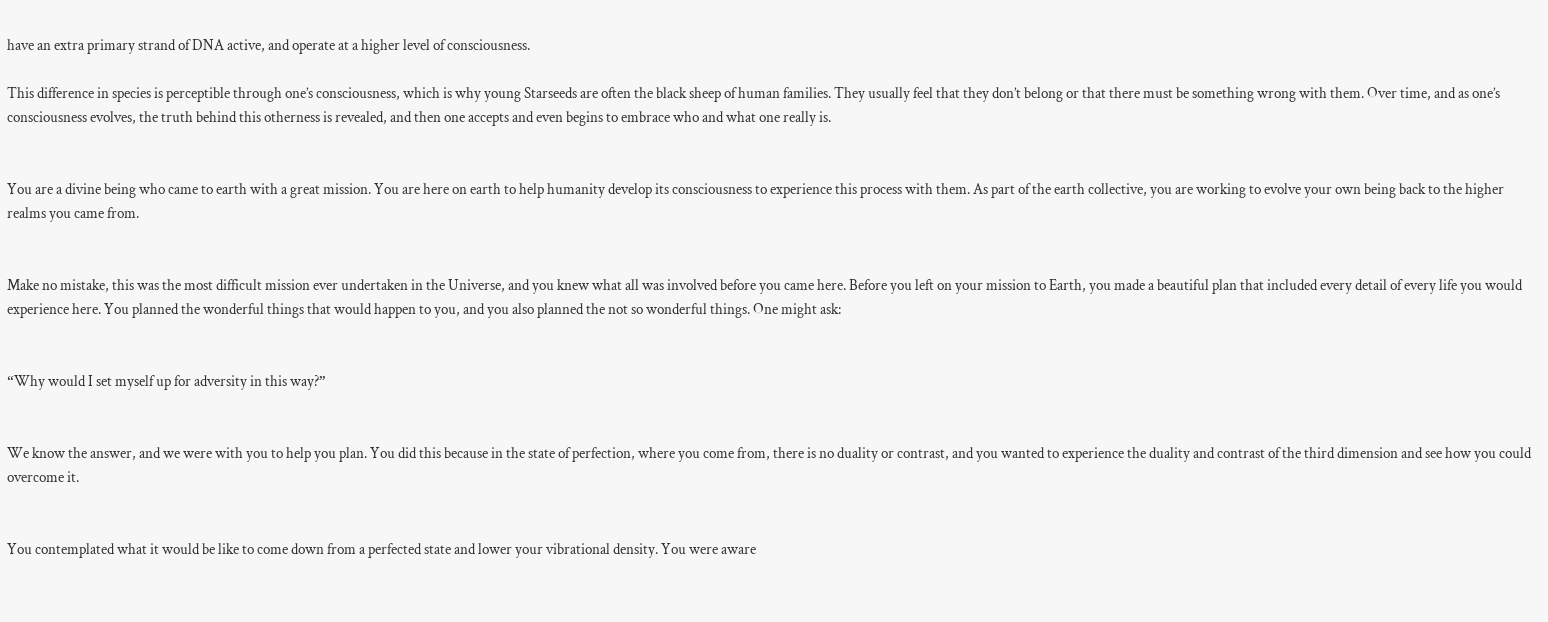have an extra primary strand of DNA active, and operate at a higher level of consciousness.

This difference in species is perceptible through one’s consciousness, which is why young Starseeds are often the black sheep of human families. They usually feel that they don’t belong or that there must be something wrong with them. Over time, and as one’s consciousness evolves, the truth behind this otherness is revealed, and then one accepts and even begins to embrace who and what one really is.


You are a divine being who came to earth with a great mission. You are here on earth to help humanity develop its consciousness to experience this process with them. As part of the earth collective, you are working to evolve your own being back to the higher realms you came from.


Make no mistake, this was the most difficult mission ever undertaken in the Universe, and you knew what all was involved before you came here. Before you left on your mission to Earth, you made a beautiful plan that included every detail of every life you would experience here. You planned the wonderful things that would happen to you, and you also planned the not so wonderful things. One might ask:


“Why would I set myself up for adversity in this way?”


We know the answer, and we were with you to help you plan. You did this because in the state of perfection, where you come from, there is no duality or contrast, and you wanted to experience the duality and contrast of the third dimension and see how you could overcome it.


You contemplated what it would be like to come down from a perfected state and lower your vibrational density. You were aware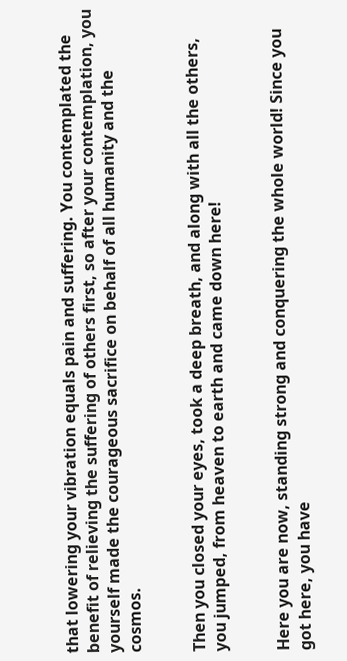that lowering your vibration equals pain and suffering. You contemplated the benefit of relieving the suffering of others first, so after your contemplation, you yourself made the courageous sacrifice on behalf of all humanity and the cosmos.


Then you closed your eyes, took a deep breath, and along with all the others, you jumped, from heaven to earth and came down here!


Here you are now, standing strong and conquering the whole world! Since you got here, you have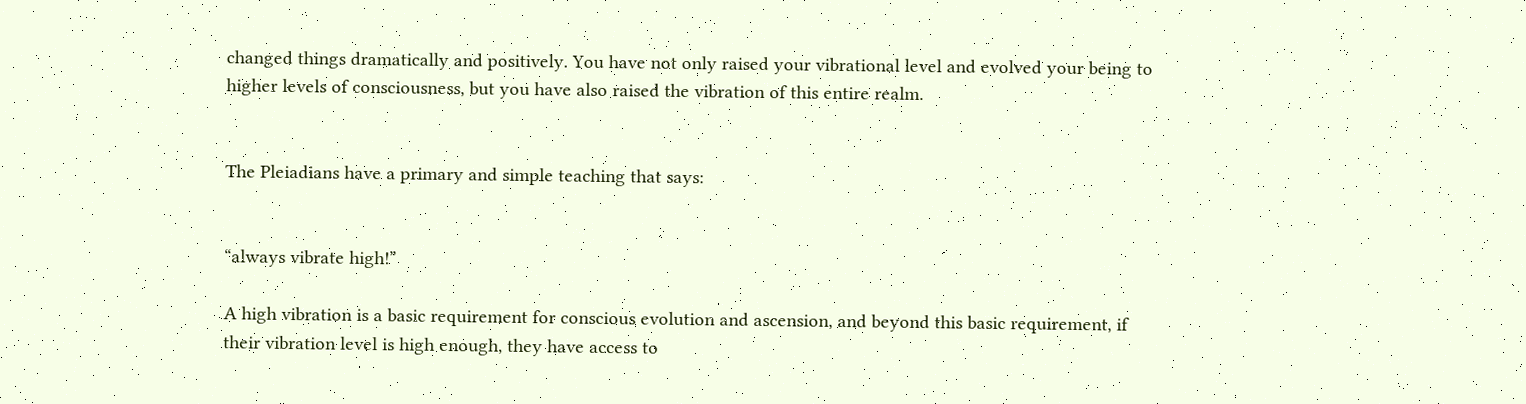changed things dramatically and positively. You have not only raised your vibrational level and evolved your being to higher levels of consciousness, but you have also raised the vibration of this entire realm.


The Pleiadians have a primary and simple teaching that says:


“always vibrate high!”

A high vibration is a basic requirement for conscious evolution and ascension, and beyond this basic requirement, if their vibration level is high enough, they have access to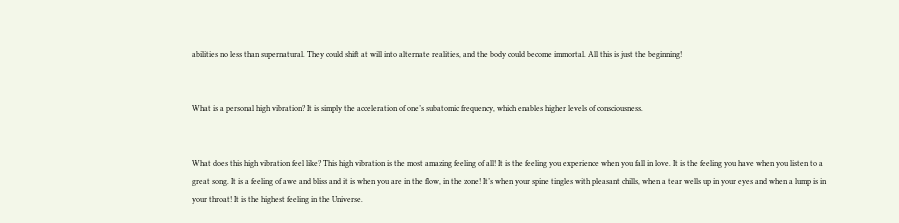abilities no less than supernatural. They could shift at will into alternate realities, and the body could become immortal. All this is just the beginning!


What is a personal high vibration? It is simply the acceleration of one’s subatomic frequency, which enables higher levels of consciousness.


What does this high vibration feel like? This high vibration is the most amazing feeling of all! It is the feeling you experience when you fall in love. It is the feeling you have when you listen to a great song. It is a feeling of awe and bliss and it is when you are in the flow, in the zone! It’s when your spine tingles with pleasant chills, when a tear wells up in your eyes and when a lump is in your throat! It is the highest feeling in the Universe.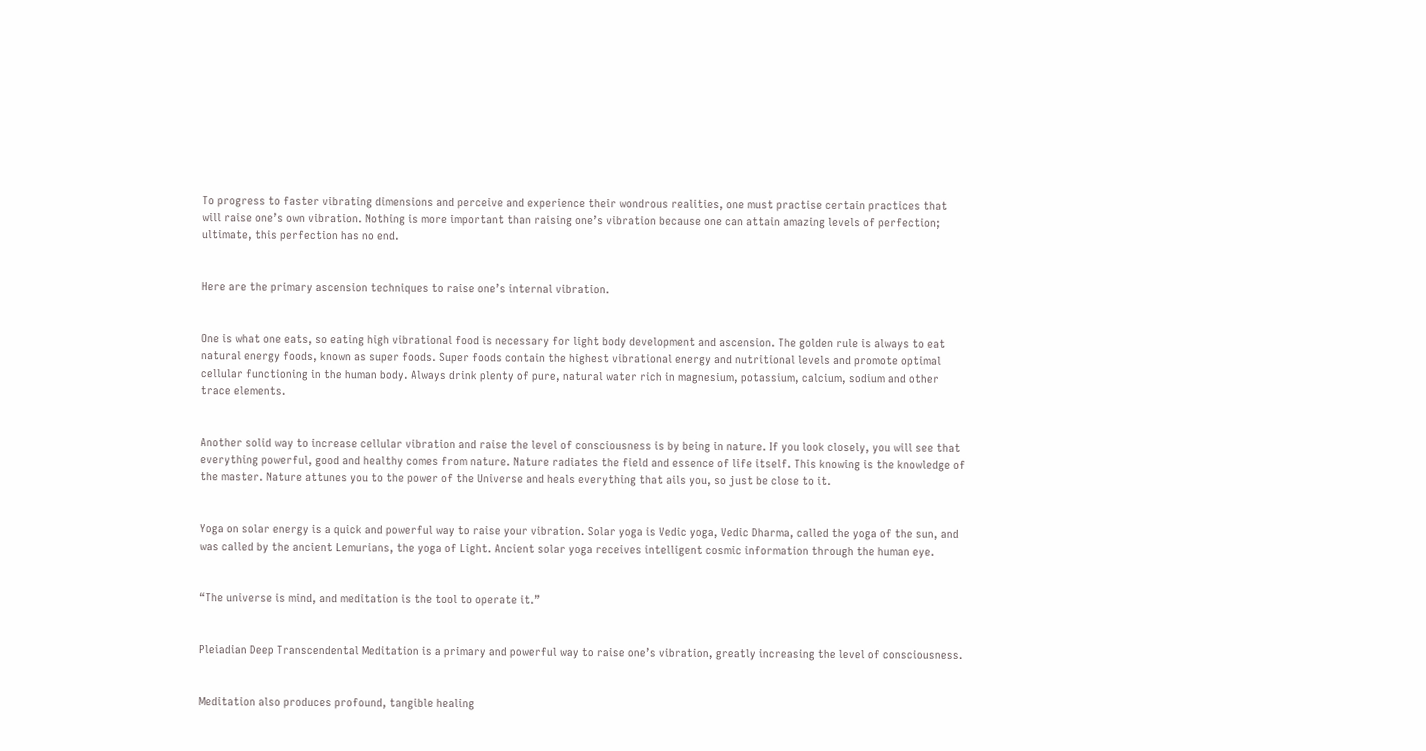To progress to faster vibrating dimensions and perceive and experience their wondrous realities, one must practise certain practices that will raise one’s own vibration. Nothing is more important than raising one’s vibration because one can attain amazing levels of perfection; ultimate, this perfection has no end.


Here are the primary ascension techniques to raise one’s internal vibration.


One is what one eats, so eating high vibrational food is necessary for light body development and ascension. The golden rule is always to eat natural energy foods, known as super foods. Super foods contain the highest vibrational energy and nutritional levels and promote optimal cellular functioning in the human body. Always drink plenty of pure, natural water rich in magnesium, potassium, calcium, sodium and other trace elements.


Another solid way to increase cellular vibration and raise the level of consciousness is by being in nature. If you look closely, you will see that everything powerful, good and healthy comes from nature. Nature radiates the field and essence of life itself. This knowing is the knowledge of the master. Nature attunes you to the power of the Universe and heals everything that ails you, so just be close to it.


Yoga on solar energy is a quick and powerful way to raise your vibration. Solar yoga is Vedic yoga, Vedic Dharma, called the yoga of the sun, and was called by the ancient Lemurians, the yoga of Light. Ancient solar yoga receives intelligent cosmic information through the human eye.


“The universe is mind, and meditation is the tool to operate it.”


Pleiadian Deep Transcendental Meditation is a primary and powerful way to raise one’s vibration, greatly increasing the level of consciousness.


Meditation also produces profound, tangible healing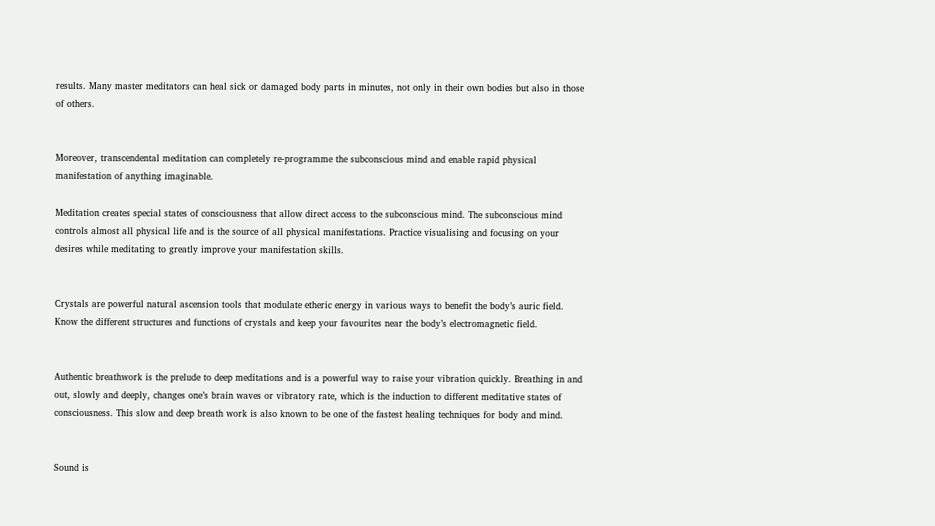results. Many master meditators can heal sick or damaged body parts in minutes, not only in their own bodies but also in those of others.


Moreover, transcendental meditation can completely re-programme the subconscious mind and enable rapid physical manifestation of anything imaginable.

Meditation creates special states of consciousness that allow direct access to the subconscious mind. The subconscious mind controls almost all physical life and is the source of all physical manifestations. Practice visualising and focusing on your desires while meditating to greatly improve your manifestation skills.


Crystals are powerful natural ascension tools that modulate etheric energy in various ways to benefit the body’s auric field. Know the different structures and functions of crystals and keep your favourites near the body’s electromagnetic field.


Authentic breathwork is the prelude to deep meditations and is a powerful way to raise your vibration quickly. Breathing in and out, slowly and deeply, changes one’s brain waves or vibratory rate, which is the induction to different meditative states of consciousness. This slow and deep breath work is also known to be one of the fastest healing techniques for body and mind.


Sound is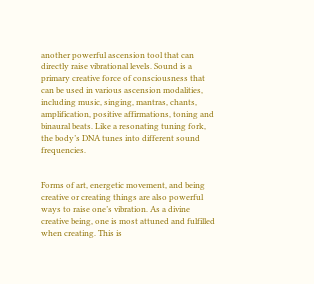another powerful ascension tool that can directly raise vibrational levels. Sound is a primary creative force of consciousness that can be used in various ascension modalities, including music, singing, mantras, chants, amplification, positive affirmations, toning and binaural beats. Like a resonating tuning fork, the body’s DNA tunes into different sound frequencies.


Forms of art, energetic movement, and being creative or creating things are also powerful ways to raise one’s vibration. As a divine creative being, one is most attuned and fulfilled when creating. This is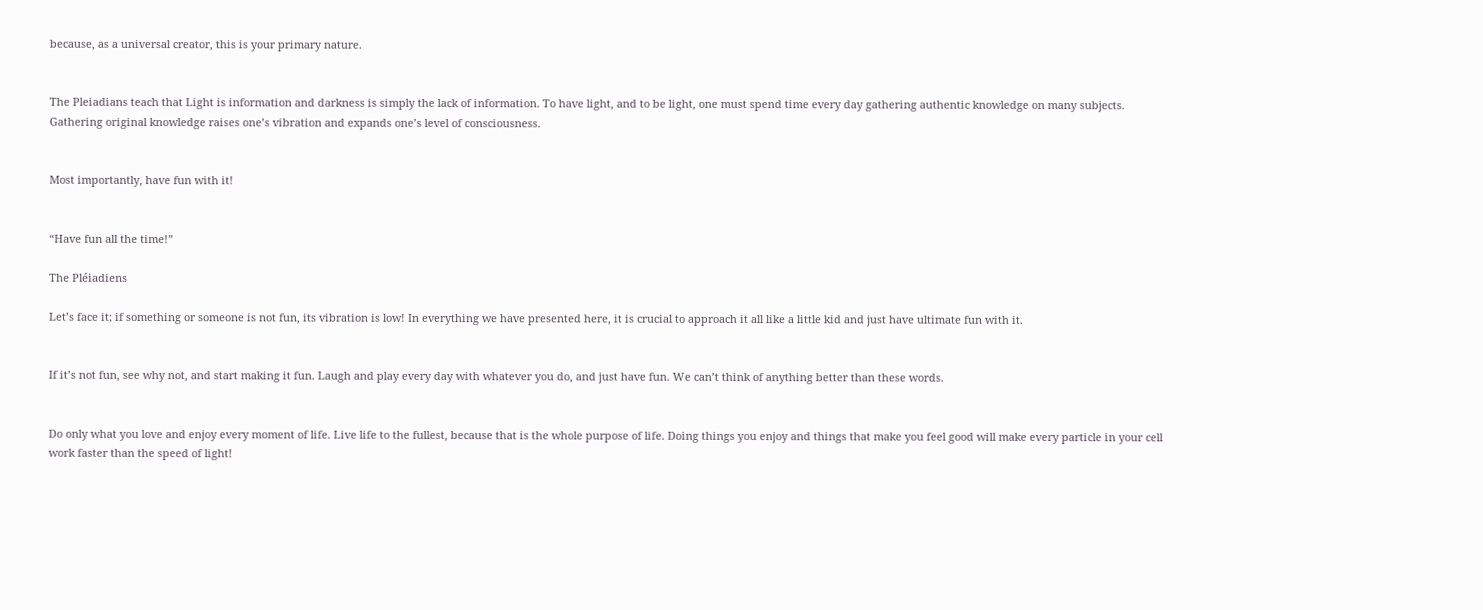because, as a universal creator, this is your primary nature.


The Pleiadians teach that Light is information and darkness is simply the lack of information. To have light, and to be light, one must spend time every day gathering authentic knowledge on many subjects. Gathering original knowledge raises one’s vibration and expands one’s level of consciousness.


Most importantly, have fun with it!


“Have fun all the time!”

The Pléiadiens

Let’s face it; if something or someone is not fun, its vibration is low! In everything we have presented here, it is crucial to approach it all like a little kid and just have ultimate fun with it.


If it’s not fun, see why not, and start making it fun. Laugh and play every day with whatever you do, and just have fun. We can’t think of anything better than these words.


Do only what you love and enjoy every moment of life. Live life to the fullest, because that is the whole purpose of life. Doing things you enjoy and things that make you feel good will make every particle in your cell work faster than the speed of light!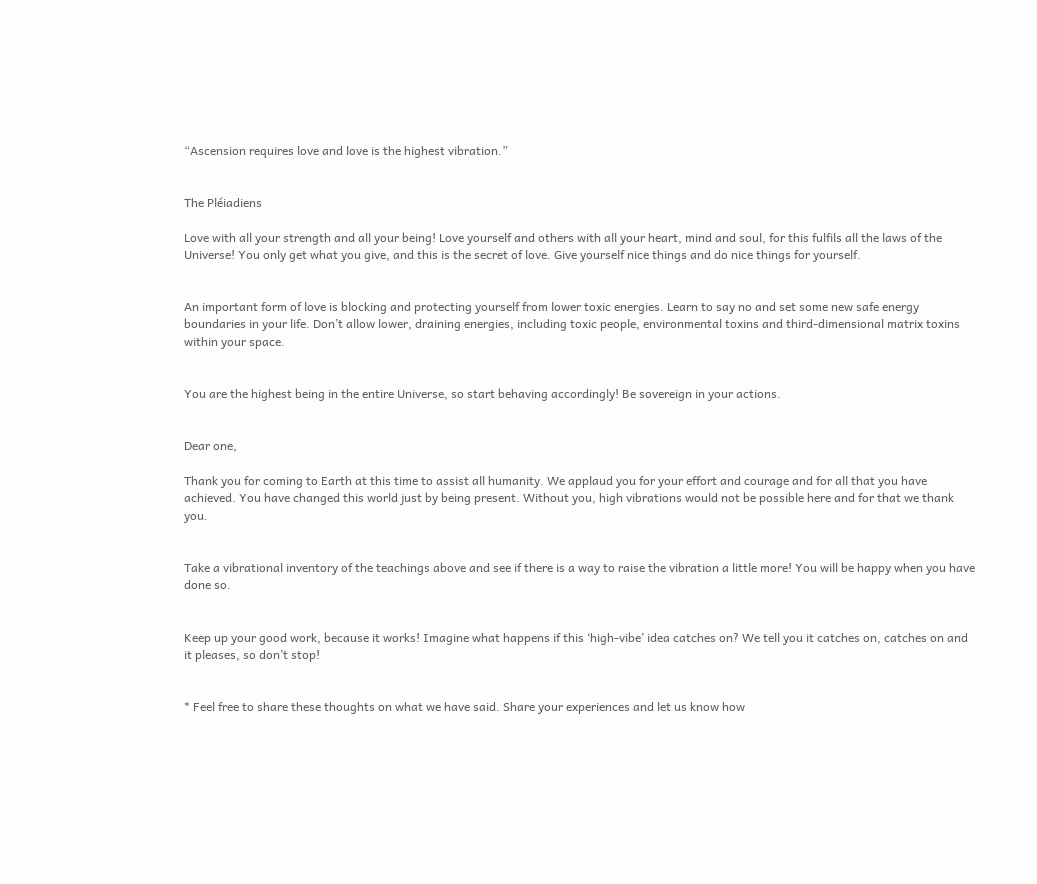“Ascension requires love and love is the highest vibration.”


The Pléiadiens

Love with all your strength and all your being! Love yourself and others with all your heart, mind and soul, for this fulfils all the laws of the Universe! You only get what you give, and this is the secret of love. Give yourself nice things and do nice things for yourself.


An important form of love is blocking and protecting yourself from lower toxic energies. Learn to say no and set some new safe energy boundaries in your life. Don’t allow lower, draining energies, including toxic people, environmental toxins and third-dimensional matrix toxins within your space.


You are the highest being in the entire Universe, so start behaving accordingly! Be sovereign in your actions.


Dear one,

Thank you for coming to Earth at this time to assist all humanity. We applaud you for your effort and courage and for all that you have achieved. You have changed this world just by being present. Without you, high vibrations would not be possible here and for that we thank you.


Take a vibrational inventory of the teachings above and see if there is a way to raise the vibration a little more! You will be happy when you have done so.


Keep up your good work, because it works! Imagine what happens if this ‘high-vibe’ idea catches on? We tell you it catches on, catches on and it pleases, so don’t stop!


* Feel free to share these thoughts on what we have said. Share your experiences and let us know how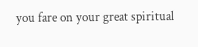you fare on your great spiritual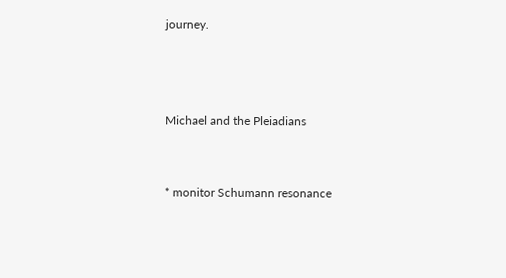journey.



Michael and the Pleiadians


* monitor Schumann resonance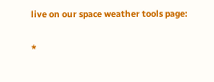live on our space weather tools page:

*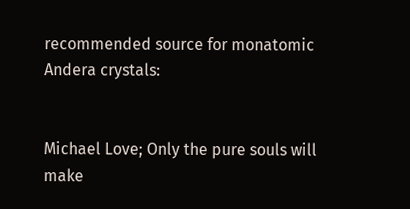recommended source for monatomic Andera crystals:


Michael Love; Only the pure souls will make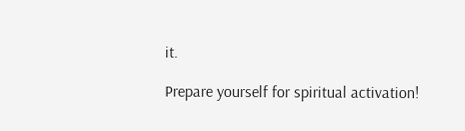it.

Prepare yourself for spiritual activation!